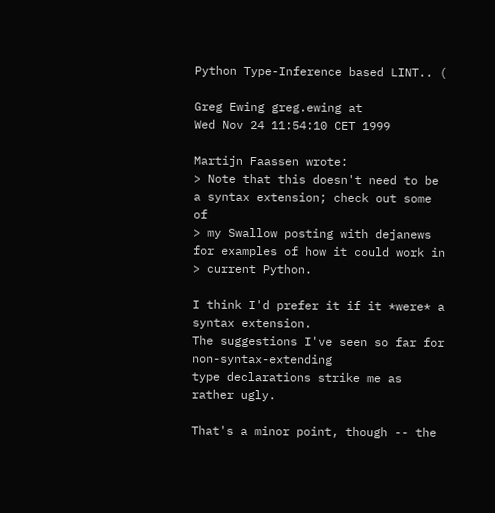Python Type-Inference based LINT.. (

Greg Ewing greg.ewing at
Wed Nov 24 11:54:10 CET 1999

Martijn Faassen wrote:
> Note that this doesn't need to be a syntax extension; check out some of
> my Swallow posting with dejanews for examples of how it could work in
> current Python.

I think I'd prefer it if it *were* a syntax extension.
The suggestions I've seen so far for non-syntax-extending
type declarations strike me as rather ugly.

That's a minor point, though -- the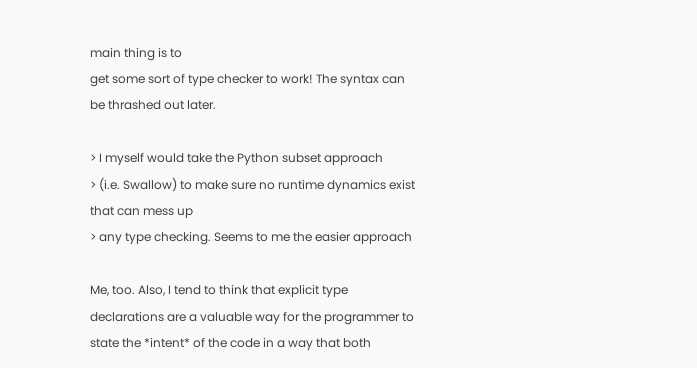main thing is to
get some sort of type checker to work! The syntax can
be thrashed out later.

> I myself would take the Python subset approach
> (i.e. Swallow) to make sure no runtime dynamics exist that can mess up
> any type checking. Seems to me the easier approach

Me, too. Also, I tend to think that explicit type
declarations are a valuable way for the programmer to
state the *intent* of the code in a way that both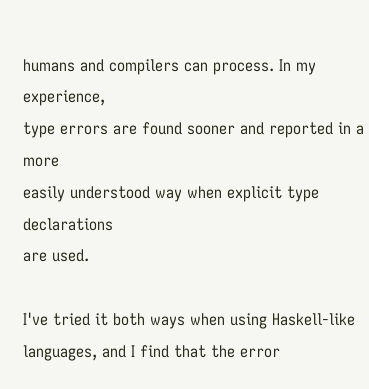humans and compilers can process. In my experience,
type errors are found sooner and reported in a more
easily understood way when explicit type declarations
are used.

I've tried it both ways when using Haskell-like
languages, and I find that the error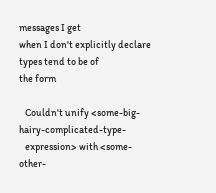messages I get
when I don't explicitly declare types tend to be of
the form

   Couldn't unify <some-big-hairy-complicated-type-
   expression> with <some-other-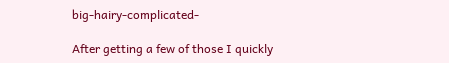big-hairy-complicated-

After getting a few of those I quickly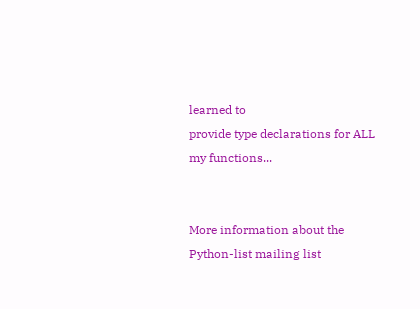learned to
provide type declarations for ALL my functions...


More information about the Python-list mailing list